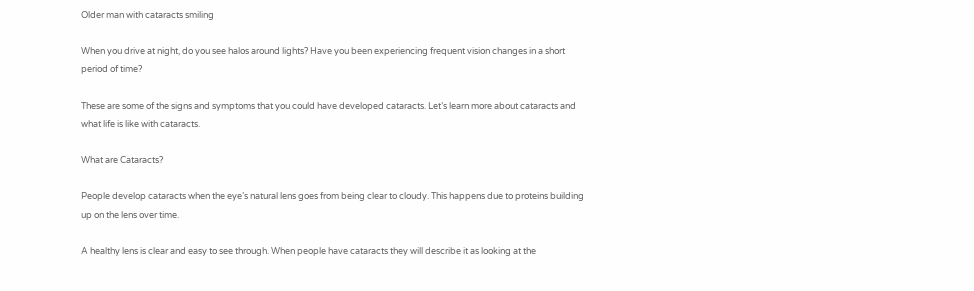Older man with cataracts smiling

When you drive at night, do you see halos around lights? Have you been experiencing frequent vision changes in a short period of time?

These are some of the signs and symptoms that you could have developed cataracts. Let’s learn more about cataracts and what life is like with cataracts.

What are Cataracts?

People develop cataracts when the eye’s natural lens goes from being clear to cloudy. This happens due to proteins building up on the lens over time.

A healthy lens is clear and easy to see through. When people have cataracts they will describe it as looking at the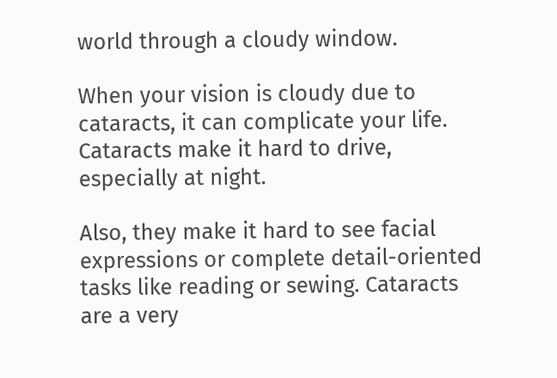world through a cloudy window.

When your vision is cloudy due to cataracts, it can complicate your life. Cataracts make it hard to drive, especially at night.

Also, they make it hard to see facial expressions or complete detail-oriented tasks like reading or sewing. Cataracts are a very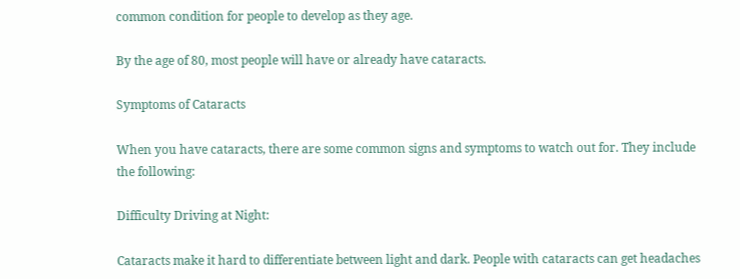common condition for people to develop as they age.

By the age of 80, most people will have or already have cataracts.

Symptoms of Cataracts

When you have cataracts, there are some common signs and symptoms to watch out for. They include the following:

Difficulty Driving at Night:

Cataracts make it hard to differentiate between light and dark. People with cataracts can get headaches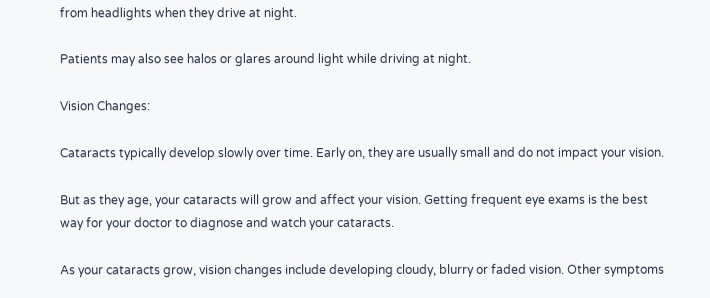from headlights when they drive at night.

Patients may also see halos or glares around light while driving at night.

Vision Changes:

Cataracts typically develop slowly over time. Early on, they are usually small and do not impact your vision.

But as they age, your cataracts will grow and affect your vision. Getting frequent eye exams is the best way for your doctor to diagnose and watch your cataracts.

As your cataracts grow, vision changes include developing cloudy, blurry or faded vision. Other symptoms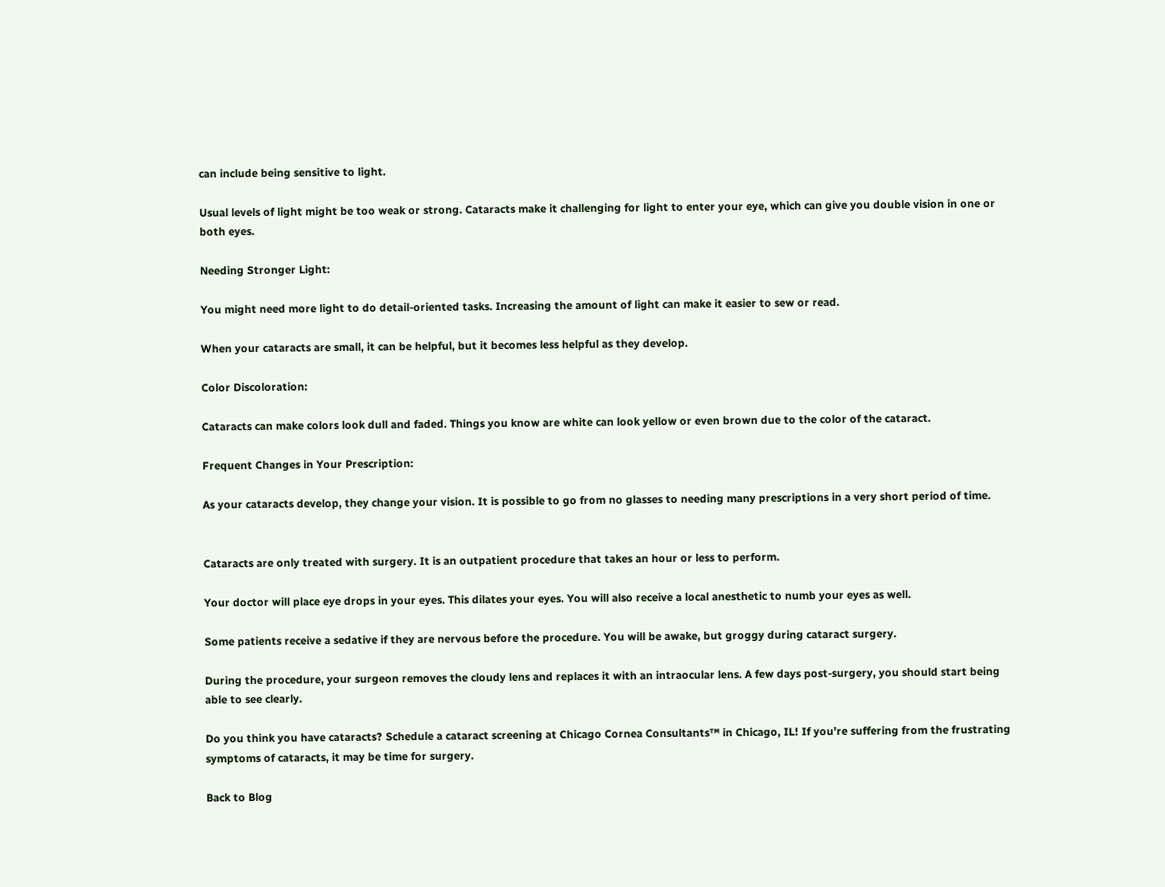can include being sensitive to light.

Usual levels of light might be too weak or strong. Cataracts make it challenging for light to enter your eye, which can give you double vision in one or both eyes.

Needing Stronger Light:

You might need more light to do detail-oriented tasks. Increasing the amount of light can make it easier to sew or read.

When your cataracts are small, it can be helpful, but it becomes less helpful as they develop.

Color Discoloration:

Cataracts can make colors look dull and faded. Things you know are white can look yellow or even brown due to the color of the cataract.

Frequent Changes in Your Prescription:

As your cataracts develop, they change your vision. It is possible to go from no glasses to needing many prescriptions in a very short period of time.


Cataracts are only treated with surgery. It is an outpatient procedure that takes an hour or less to perform.

Your doctor will place eye drops in your eyes. This dilates your eyes. You will also receive a local anesthetic to numb your eyes as well.

Some patients receive a sedative if they are nervous before the procedure. You will be awake, but groggy during cataract surgery.

During the procedure, your surgeon removes the cloudy lens and replaces it with an intraocular lens. A few days post-surgery, you should start being able to see clearly.

Do you think you have cataracts? Schedule a cataract screening at Chicago Cornea Consultants™ in Chicago, IL! If you’re suffering from the frustrating symptoms of cataracts, it may be time for surgery.

Back to Blog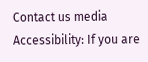Contact us media
Accessibility: If you are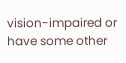vision-impaired or have some other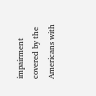impairment covered by the Americans with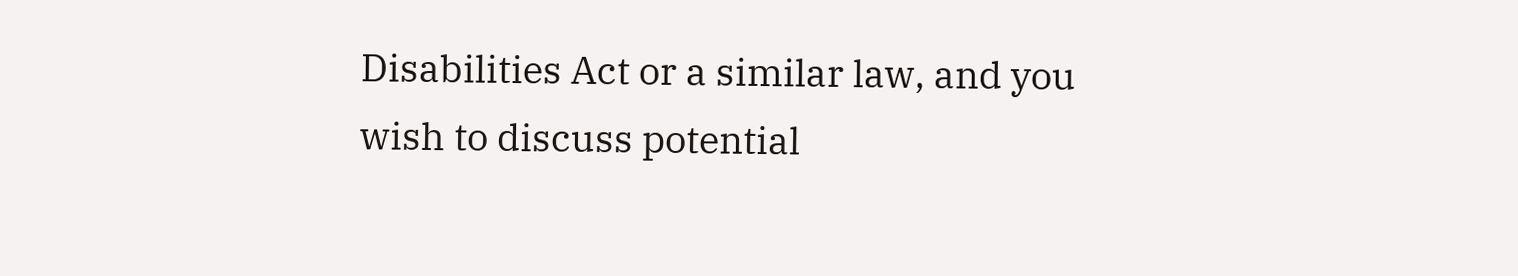Disabilities Act or a similar law, and you wish to discuss potential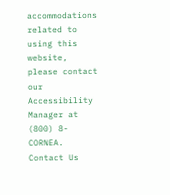accommodations related to using this website, please contact our Accessibility Manager at (800) 8-CORNEA.
Contact Us